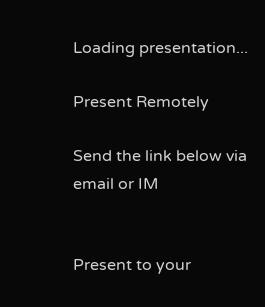Loading presentation...

Present Remotely

Send the link below via email or IM


Present to your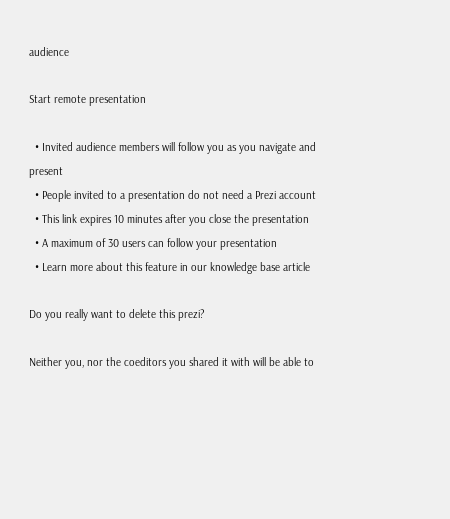audience

Start remote presentation

  • Invited audience members will follow you as you navigate and present
  • People invited to a presentation do not need a Prezi account
  • This link expires 10 minutes after you close the presentation
  • A maximum of 30 users can follow your presentation
  • Learn more about this feature in our knowledge base article

Do you really want to delete this prezi?

Neither you, nor the coeditors you shared it with will be able to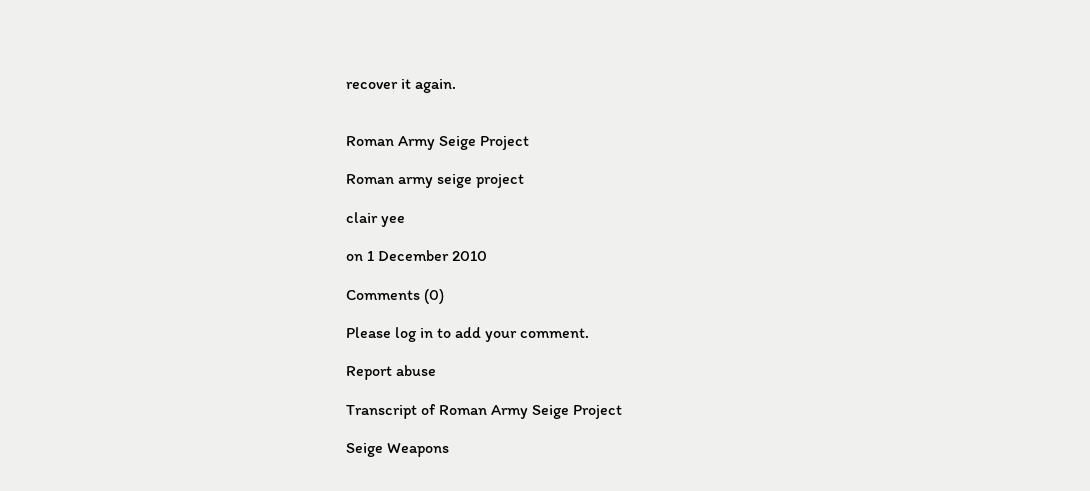recover it again.


Roman Army Seige Project

Roman army seige project

clair yee

on 1 December 2010

Comments (0)

Please log in to add your comment.

Report abuse

Transcript of Roman Army Seige Project

Seige Weapons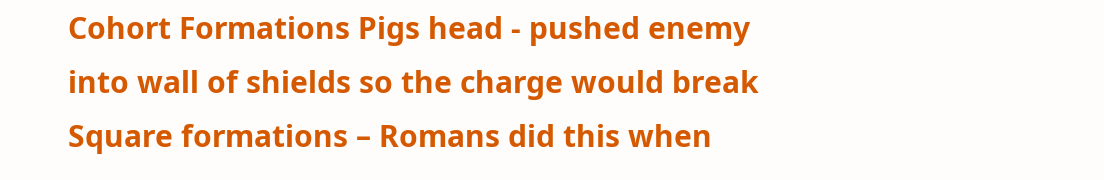Cohort Formations Pigs head - pushed enemy into wall of shields so the charge would break Square formations – Romans did this when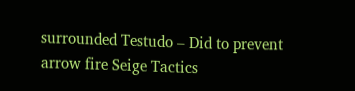surrounded Testudo – Did to prevent arrow fire Seige Tactics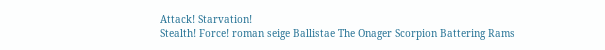Attack! Starvation!
Stealth! Force! roman seige Ballistae The Onager Scorpion Battering Rams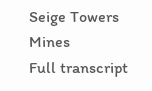Seige Towers Mines
Full transcript